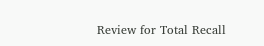Review for Total Recall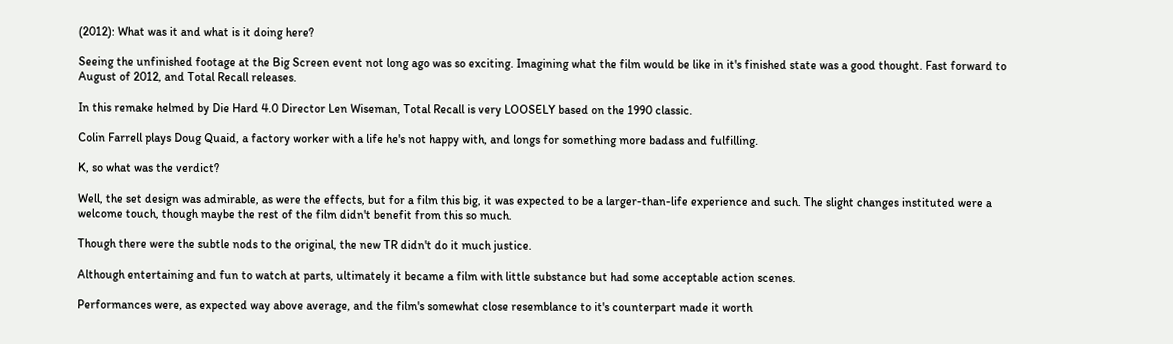(2012): What was it and what is it doing here?

Seeing the unfinished footage at the Big Screen event not long ago was so exciting. Imagining what the film would be like in it's finished state was a good thought. Fast forward to August of 2012, and Total Recall releases.

In this remake helmed by Die Hard 4.0 Director Len Wiseman, Total Recall is very LOOSELY based on the 1990 classic.

Colin Farrell plays Doug Quaid, a factory worker with a life he's not happy with, and longs for something more badass and fulfilling.

K, so what was the verdict?

Well, the set design was admirable, as were the effects, but for a film this big, it was expected to be a larger-than-life experience and such. The slight changes instituted were a welcome touch, though maybe the rest of the film didn't benefit from this so much.

Though there were the subtle nods to the original, the new TR didn't do it much justice.

Although entertaining and fun to watch at parts, ultimately it became a film with little substance but had some acceptable action scenes.

Performances were, as expected way above average, and the film's somewhat close resemblance to it's counterpart made it worth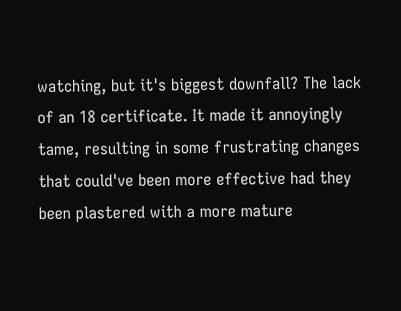watching, but it's biggest downfall? The lack of an 18 certificate. It made it annoyingly tame, resulting in some frustrating changes that could've been more effective had they been plastered with a more mature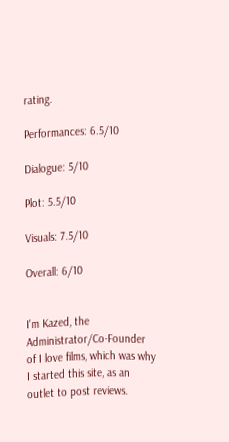rating.

Performances: 6.5/10

Dialogue: 5/10

Plot: 5.5/10

Visuals: 7.5/10

Overall: 6/10


I'm Kazed, the Administrator/Co-Founder of I love films, which was why I started this site, as an outlet to post reviews.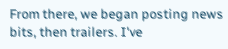From there, we began posting news bits, then trailers. I've